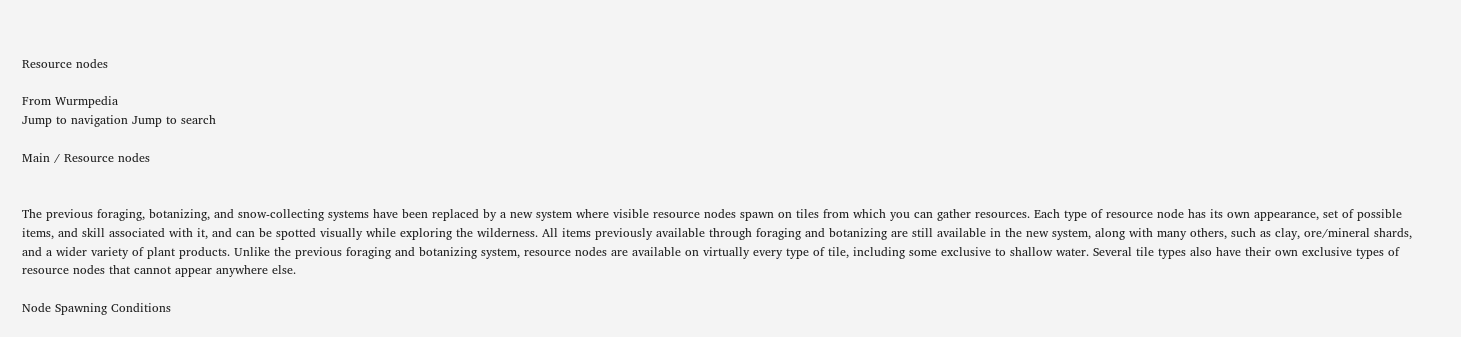Resource nodes

From Wurmpedia
Jump to navigation Jump to search

Main / Resource nodes


The previous foraging, botanizing, and snow-collecting systems have been replaced by a new system where visible resource nodes spawn on tiles from which you can gather resources. Each type of resource node has its own appearance, set of possible items, and skill associated with it, and can be spotted visually while exploring the wilderness. All items previously available through foraging and botanizing are still available in the new system, along with many others, such as clay, ore/mineral shards, and a wider variety of plant products. Unlike the previous foraging and botanizing system, resource nodes are available on virtually every type of tile, including some exclusive to shallow water. Several tile types also have their own exclusive types of resource nodes that cannot appear anywhere else.

Node Spawning Conditions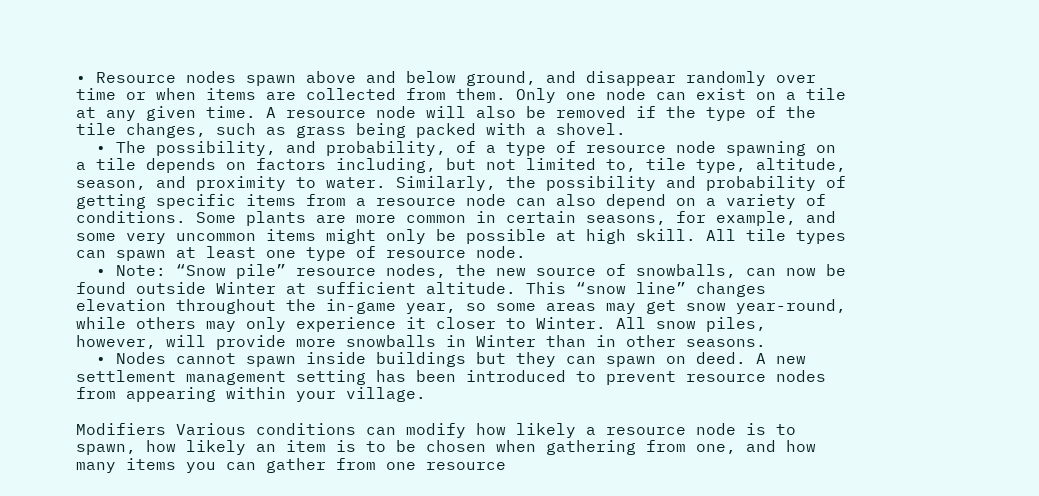• Resource nodes spawn above and below ground, and disappear randomly over time or when items are collected from them. Only one node can exist on a tile at any given time. A resource node will also be removed if the type of the tile changes, such as grass being packed with a shovel.
  • The possibility, and probability, of a type of resource node spawning on a tile depends on factors including, but not limited to, tile type, altitude, season, and proximity to water. Similarly, the possibility and probability of getting specific items from a resource node can also depend on a variety of conditions. Some plants are more common in certain seasons, for example, and some very uncommon items might only be possible at high skill. All tile types can spawn at least one type of resource node.
  • Note: “Snow pile” resource nodes, the new source of snowballs, can now be found outside Winter at sufficient altitude. This “snow line” changes elevation throughout the in-game year, so some areas may get snow year-round, while others may only experience it closer to Winter. All snow piles, however, will provide more snowballs in Winter than in other seasons.
  • Nodes cannot spawn inside buildings but they can spawn on deed. A new settlement management setting has been introduced to prevent resource nodes from appearing within your village.

Modifiers Various conditions can modify how likely a resource node is to spawn, how likely an item is to be chosen when gathering from one, and how many items you can gather from one resource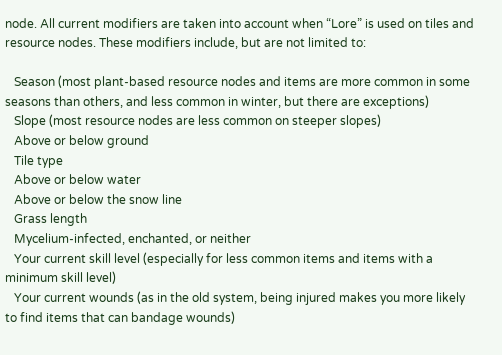node. All current modifiers are taken into account when “Lore” is used on tiles and resource nodes. These modifiers include, but are not limited to:

   Season (most plant-based resource nodes and items are more common in some seasons than others, and less common in winter, but there are exceptions)
   Slope (most resource nodes are less common on steeper slopes)
   Above or below ground
   Tile type
   Above or below water
   Above or below the snow line
   Grass length
   Mycelium-infected, enchanted, or neither
   Your current skill level (especially for less common items and items with a minimum skill level)
   Your current wounds (as in the old system, being injured makes you more likely to find items that can bandage wounds)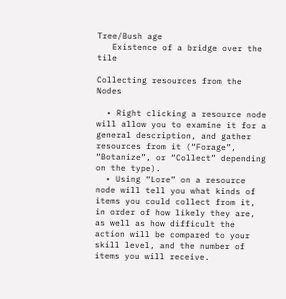Tree/Bush age
   Existence of a bridge over the tile

Collecting resources from the Nodes

  • Right clicking a resource node will allow you to examine it for a general description, and gather resources from it (“Forage”, “Botanize”, or “Collect” depending on the type).
  • Using “Lore” on a resource node will tell you what kinds of items you could collect from it, in order of how likely they are, as well as how difficult the action will be compared to your skill level, and the number of items you will receive.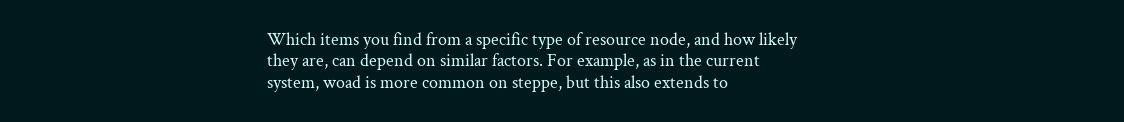Which items you find from a specific type of resource node, and how likely they are, can depend on similar factors. For example, as in the current system, woad is more common on steppe, but this also extends to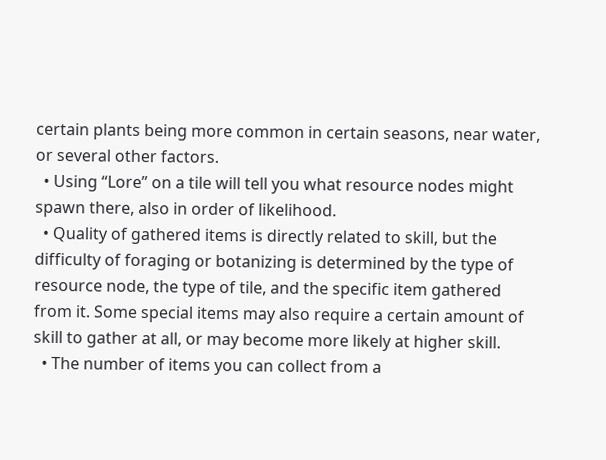certain plants being more common in certain seasons, near water, or several other factors.
  • Using “Lore” on a tile will tell you what resource nodes might spawn there, also in order of likelihood.
  • Quality of gathered items is directly related to skill, but the difficulty of foraging or botanizing is determined by the type of resource node, the type of tile, and the specific item gathered from it. Some special items may also require a certain amount of skill to gather at all, or may become more likely at higher skill.
  • The number of items you can collect from a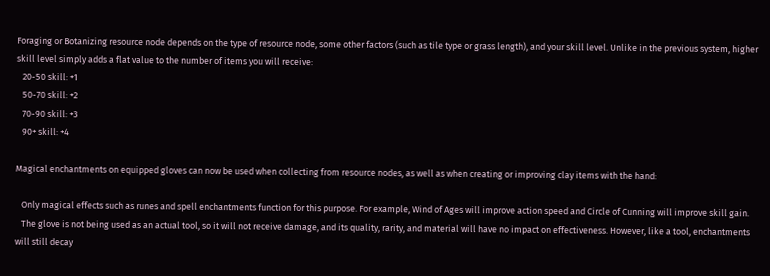Foraging or Botanizing resource node depends on the type of resource node, some other factors (such as tile type or grass length), and your skill level. Unlike in the previous system, higher skill level simply adds a flat value to the number of items you will receive:
   20-50 skill: +1
   50-70 skill: +2
   70-90 skill: +3
   90+ skill: +4

Magical enchantments on equipped gloves can now be used when collecting from resource nodes, as well as when creating or improving clay items with the hand:

   Only magical effects such as runes and spell enchantments function for this purpose. For example, Wind of Ages will improve action speed and Circle of Cunning will improve skill gain.
   The glove is not being used as an actual tool, so it will not receive damage, and its quality, rarity, and material will have no impact on effectiveness. However, like a tool, enchantments will still decay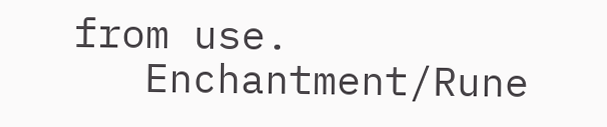from use.
   Enchantment/Rune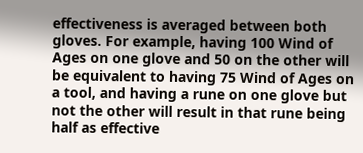effectiveness is averaged between both gloves. For example, having 100 Wind of Ages on one glove and 50 on the other will be equivalent to having 75 Wind of Ages on a tool, and having a rune on one glove but not the other will result in that rune being half as effective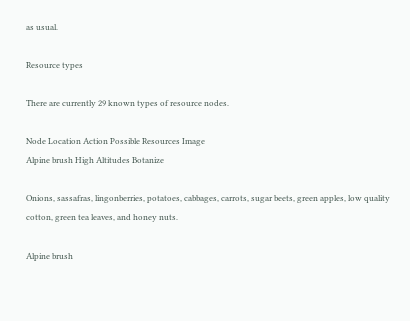as usual.

Resource types

There are currently 29 known types of resource nodes.

Node Location Action Possible Resources Image
Alpine brush High Altitudes Botanize

Onions, sassafras, lingonberries, potatoes, cabbages, carrots, sugar beets, green apples, low quality cotton, green tea leaves, and honey nuts.

Alpine brush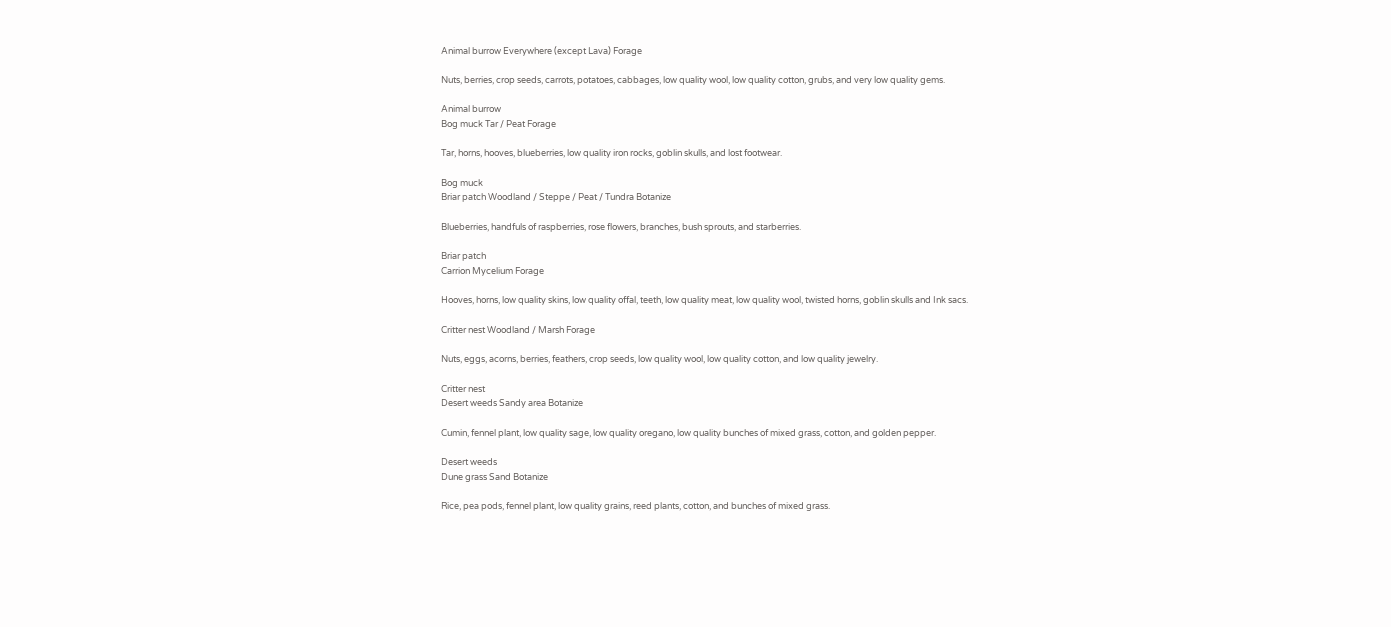Animal burrow Everywhere (except Lava) Forage

Nuts, berries, crop seeds, carrots, potatoes, cabbages, low quality wool, low quality cotton, grubs, and very low quality gems.

Animal burrow
Bog muck Tar / Peat Forage

Tar, horns, hooves, blueberries, low quality iron rocks, goblin skulls, and lost footwear.

Bog muck
Briar patch Woodland / Steppe / Peat / Tundra Botanize

Blueberries, handfuls of raspberries, rose flowers, branches, bush sprouts, and starberries.

Briar patch
Carrion Mycelium Forage

Hooves, horns, low quality skins, low quality offal, teeth, low quality meat, low quality wool, twisted horns, goblin skulls and Ink sacs.

Critter nest Woodland / Marsh Forage

Nuts, eggs, acorns, berries, feathers, crop seeds, low quality wool, low quality cotton, and low quality jewelry.

Critter nest
Desert weeds Sandy area Botanize

Cumin, fennel plant, low quality sage, low quality oregano, low quality bunches of mixed grass, cotton, and golden pepper.

Desert weeds
Dune grass Sand Botanize

Rice, pea pods, fennel plant, low quality grains, reed plants, cotton, and bunches of mixed grass.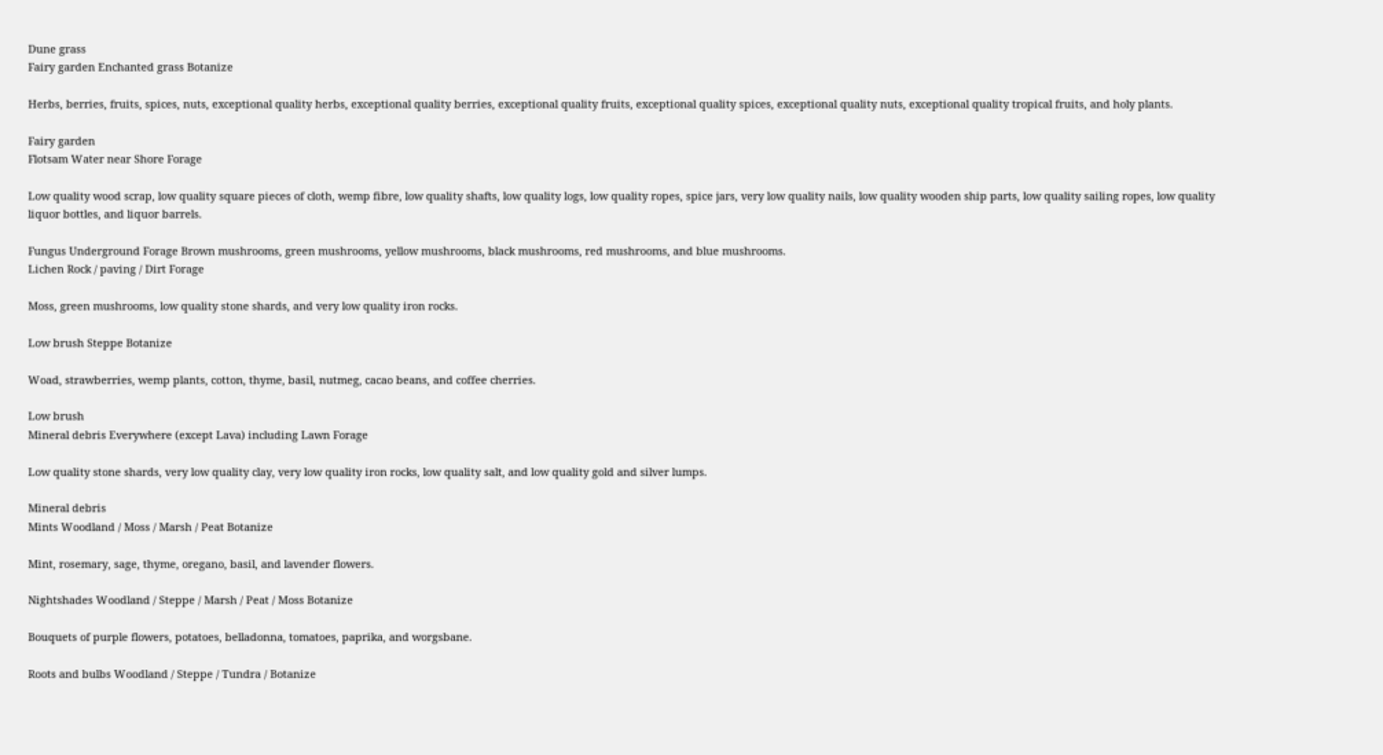Dune grass
Fairy garden Enchanted grass Botanize

Herbs, berries, fruits, spices, nuts, exceptional quality herbs, exceptional quality berries, exceptional quality fruits, exceptional quality spices, exceptional quality nuts, exceptional quality tropical fruits, and holy plants.

Fairy garden
Flotsam Water near Shore Forage

Low quality wood scrap, low quality square pieces of cloth, wemp fibre, low quality shafts, low quality logs, low quality ropes, spice jars, very low quality nails, low quality wooden ship parts, low quality sailing ropes, low quality liquor bottles, and liquor barrels.

Fungus Underground Forage Brown mushrooms, green mushrooms, yellow mushrooms, black mushrooms, red mushrooms, and blue mushrooms.
Lichen Rock / paving / Dirt Forage

Moss, green mushrooms, low quality stone shards, and very low quality iron rocks.

Low brush Steppe Botanize

Woad, strawberries, wemp plants, cotton, thyme, basil, nutmeg, cacao beans, and coffee cherries.

Low brush
Mineral debris Everywhere (except Lava) including Lawn Forage

Low quality stone shards, very low quality clay, very low quality iron rocks, low quality salt, and low quality gold and silver lumps.

Mineral debris
Mints Woodland / Moss / Marsh / Peat Botanize

Mint, rosemary, sage, thyme, oregano, basil, and lavender flowers.

Nightshades Woodland / Steppe / Marsh / Peat / Moss Botanize

Bouquets of purple flowers, potatoes, belladonna, tomatoes, paprika, and worgsbane.

Roots and bulbs Woodland / Steppe / Tundra / Botanize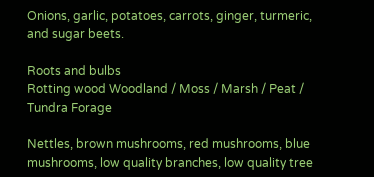Onions, garlic, potatoes, carrots, ginger, turmeric, and sugar beets.

Roots and bulbs
Rotting wood Woodland / Moss / Marsh / Peat / Tundra Forage

Nettles, brown mushrooms, red mushrooms, blue mushrooms, low quality branches, low quality tree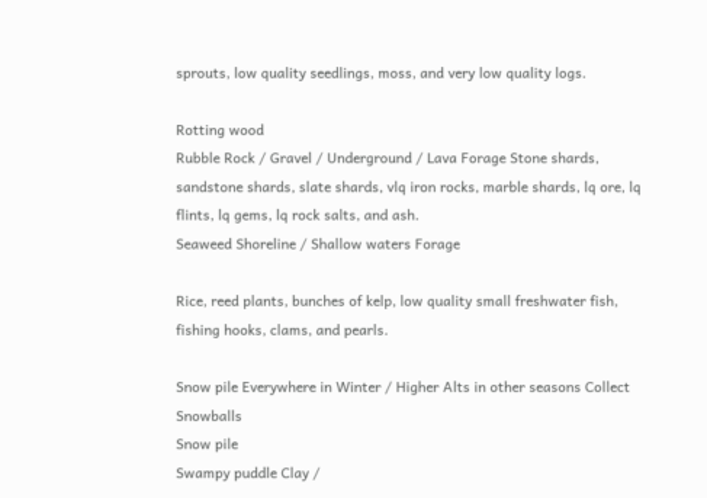sprouts, low quality seedlings, moss, and very low quality logs.

Rotting wood
Rubble Rock / Gravel / Underground / Lava Forage Stone shards, sandstone shards, slate shards, vlq iron rocks, marble shards, lq ore, lq flints, lq gems, lq rock salts, and ash.
Seaweed Shoreline / Shallow waters Forage

Rice, reed plants, bunches of kelp, low quality small freshwater fish, fishing hooks, clams, and pearls.

Snow pile Everywhere in Winter / Higher Alts in other seasons Collect Snowballs
Snow pile
Swampy puddle Clay /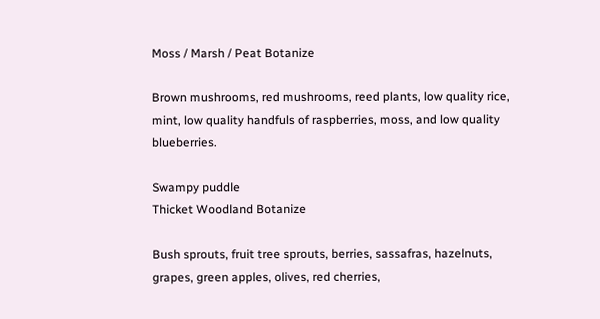Moss / Marsh / Peat Botanize

Brown mushrooms, red mushrooms, reed plants, low quality rice, mint, low quality handfuls of raspberries, moss, and low quality blueberries.

Swampy puddle
Thicket Woodland Botanize

Bush sprouts, fruit tree sprouts, berries, sassafras, hazelnuts, grapes, green apples, olives, red cherries,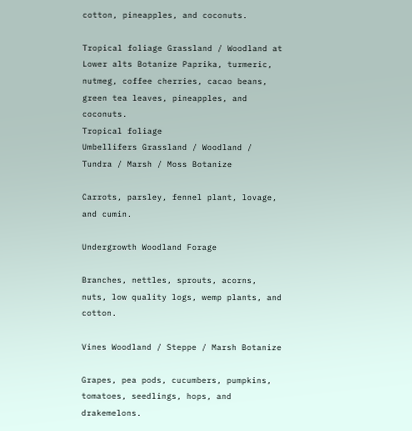cotton, pineapples, and coconuts.

Tropical foliage Grassland / Woodland at Lower alts Botanize Paprika, turmeric, nutmeg, coffee cherries, cacao beans, green tea leaves, pineapples, and coconuts.
Tropical foliage
Umbellifers Grassland / Woodland / Tundra / Marsh / Moss Botanize

Carrots, parsley, fennel plant, lovage, and cumin.

Undergrowth Woodland Forage

Branches, nettles, sprouts, acorns, nuts, low quality logs, wemp plants, and cotton.

Vines Woodland / Steppe / Marsh Botanize

Grapes, pea pods, cucumbers, pumpkins, tomatoes, seedlings, hops, and drakemelons.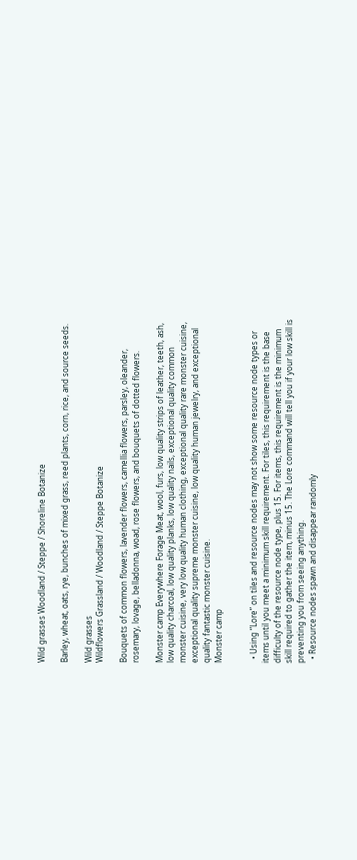Wild grasses Woodland / Steppe / Shoreline Botanize

Barley, wheat, oats, rye, bunches of mixed grass, reed plants, corn, rice, and source seeds.

Wild grasses
Wildflowers Grassland / Woodland / Steppe Botanize

Bouquets of common flowers, lavender flowers, camellia flowers, parsley, oleander, rosemary, lovage, belladonna, woad, rose flowers, and bouquets of dotted flowers.

Monster camp Everywhere Forage Meat, wool, furs, low quality strips of leather, teeth, ash, low quality charcoal, low quality planks, low quality nails, exceptional quality common monster cuisine, very low quality human clothing, exceptional quality rare monster cuisine, exceptional quality supreme monster cuisine, low quality human jewelry, and exceptional quality fantastic monster cuisine.
Monster camp


  • Using “Lore” on tiles and resource nodes may not show some resource node types or items until you meet a minimum skill requirement. For tiles, this requirement is the base difficulty of the resource node type, plus 15. For items, this requirement is the minimum skill required to gather the item, minus 15. The Lore command will tell you if your low skill is preventing you from seeing anything.
  • Resource nodes spawn and disappear randomly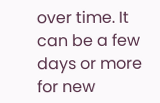over time. It can be a few days or more for new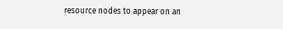resource nodes to appear on an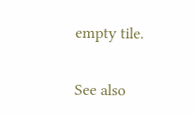empty tile.

See also